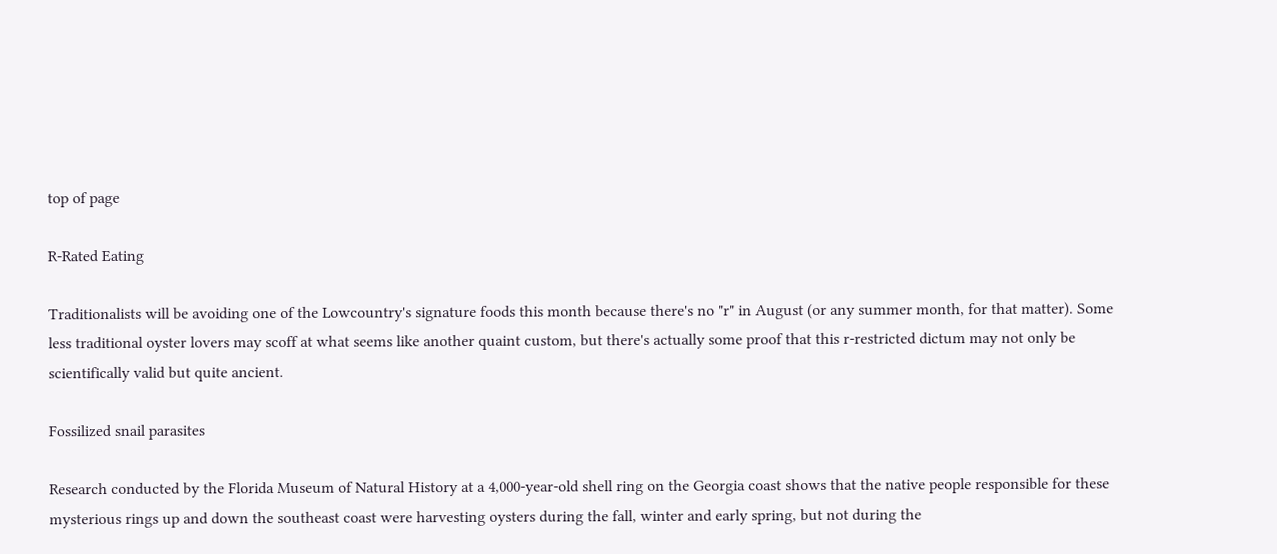top of page

R-Rated Eating

Traditionalists will be avoiding one of the Lowcountry's signature foods this month because there's no "r" in August (or any summer month, for that matter). Some less traditional oyster lovers may scoff at what seems like another quaint custom, but there's actually some proof that this r-restricted dictum may not only be scientifically valid but quite ancient.

Fossilized snail parasites

Research conducted by the Florida Museum of Natural History at a 4,000-year-old shell ring on the Georgia coast shows that the native people responsible for these mysterious rings up and down the southeast coast were harvesting oysters during the fall, winter and early spring, but not during the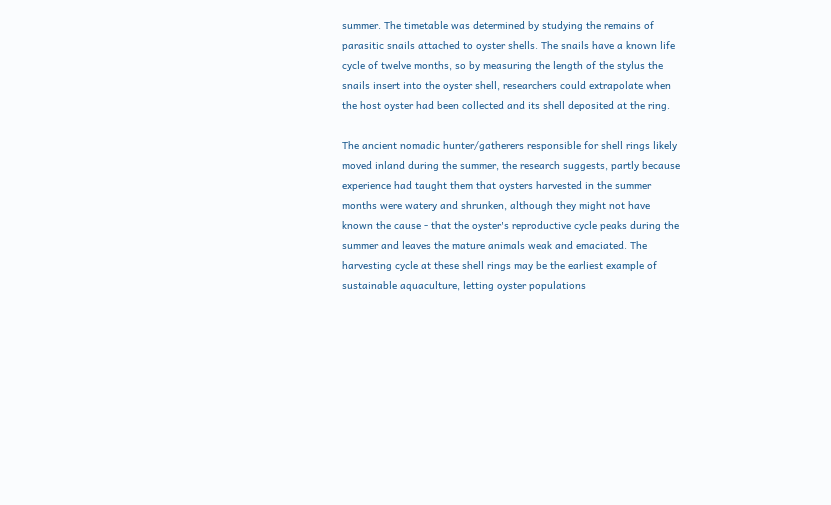summer. The timetable was determined by studying the remains of parasitic snails attached to oyster shells. The snails have a known life cycle of twelve months, so by measuring the length of the stylus the snails insert into the oyster shell, researchers could extrapolate when the host oyster had been collected and its shell deposited at the ring.

The ancient nomadic hunter/gatherers responsible for shell rings likely moved inland during the summer, the research suggests, partly because experience had taught them that oysters harvested in the summer months were watery and shrunken, although they might not have known the cause - that the oyster's reproductive cycle peaks during the summer and leaves the mature animals weak and emaciated. The harvesting cycle at these shell rings may be the earliest example of sustainable aquaculture, letting oyster populations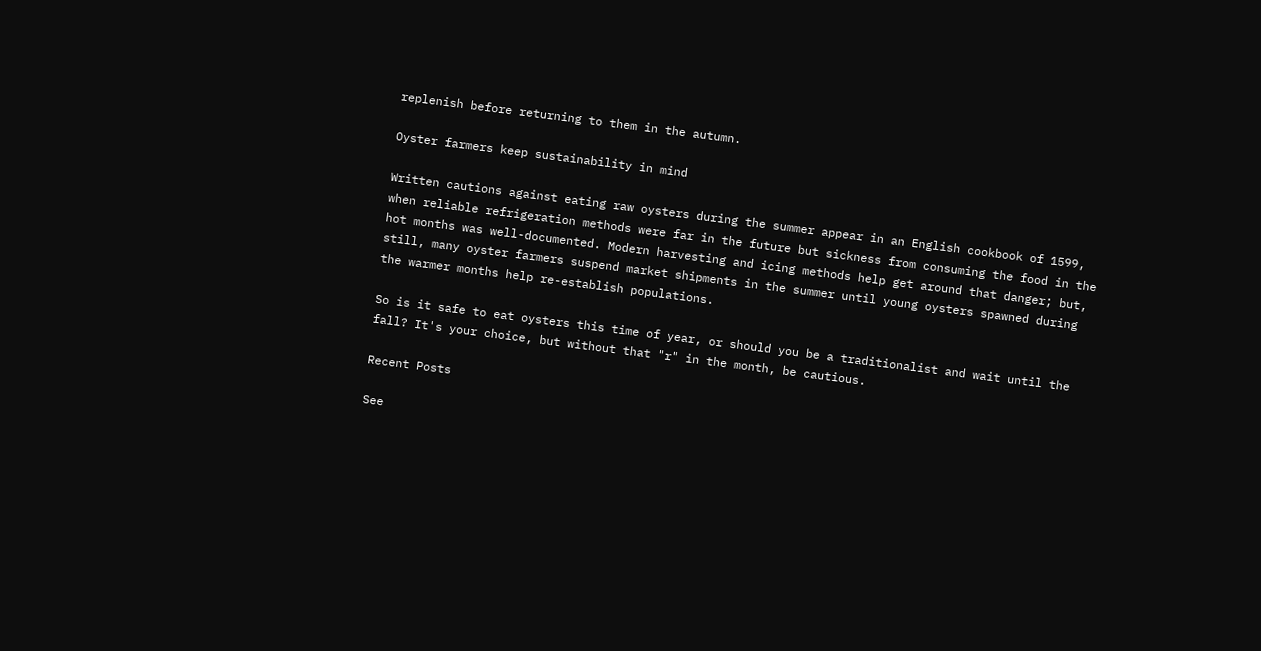replenish before returning to them in the autumn.

Oyster farmers keep sustainability in mind

Written cautions against eating raw oysters during the summer appear in an English cookbook of 1599, when reliable refrigeration methods were far in the future but sickness from consuming the food in the hot months was well-documented. Modern harvesting and icing methods help get around that danger; but, still, many oyster farmers suspend market shipments in the summer until young oysters spawned during the warmer months help re-establish populations.

So is it safe to eat oysters this time of year, or should you be a traditionalist and wait until the fall? It's your choice, but without that "r" in the month, be cautious.

Recent Posts

See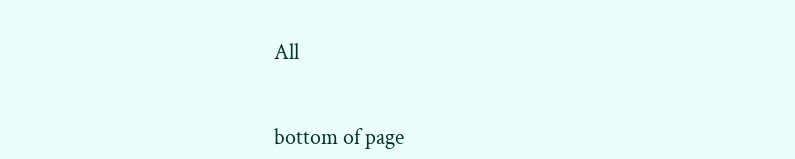All


bottom of page